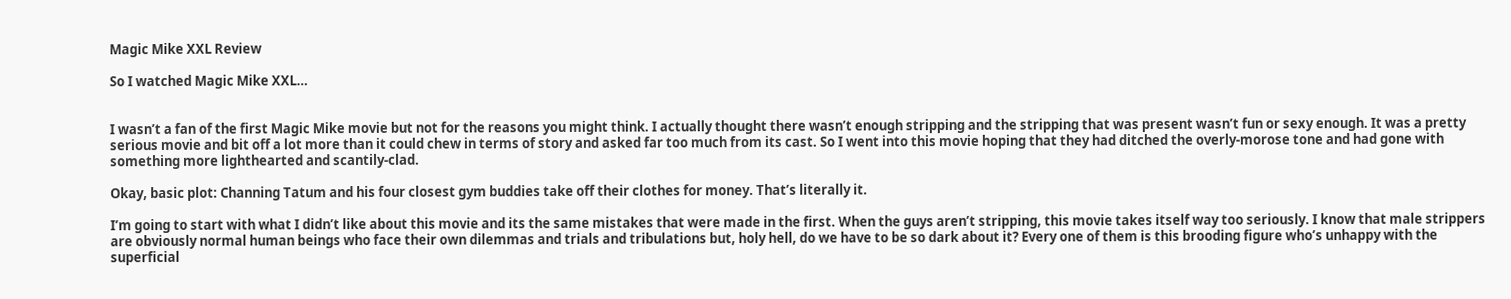Magic Mike XXL Review

So I watched Magic Mike XXL…


I wasn’t a fan of the first Magic Mike movie but not for the reasons you might think. I actually thought there wasn’t enough stripping and the stripping that was present wasn’t fun or sexy enough. It was a pretty serious movie and bit off a lot more than it could chew in terms of story and asked far too much from its cast. So I went into this movie hoping that they had ditched the overly-morose tone and had gone with something more lighthearted and scantily-clad.

Okay, basic plot: Channing Tatum and his four closest gym buddies take off their clothes for money. That’s literally it.

I’m going to start with what I didn’t like about this movie and its the same mistakes that were made in the first. When the guys aren’t stripping, this movie takes itself way too seriously. I know that male strippers are obviously normal human beings who face their own dilemmas and trials and tribulations but, holy hell, do we have to be so dark about it? Every one of them is this brooding figure who’s unhappy with the superficial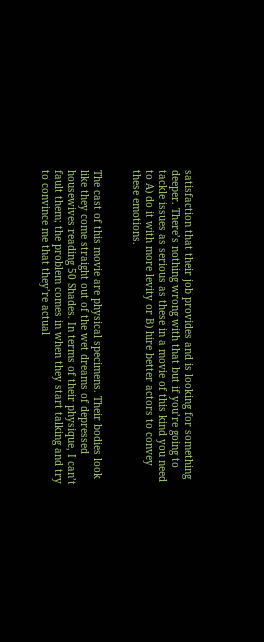satisfaction that their job provides and is looking for something deeper. There’s nothing wrong with that but if you’re going to tackle issues as serious as these in a movie of this kind you need to A) do it with more levity or B) hire better actors to convey these emotions.


The cast of this movie are physical specimens. Their bodies look like they come straight out of the wet dreams of depressed housewives reading 50 Shades. In terms of their physique, I can’t fault them; the problem comes in when they start talking and try to convince me that they’re actual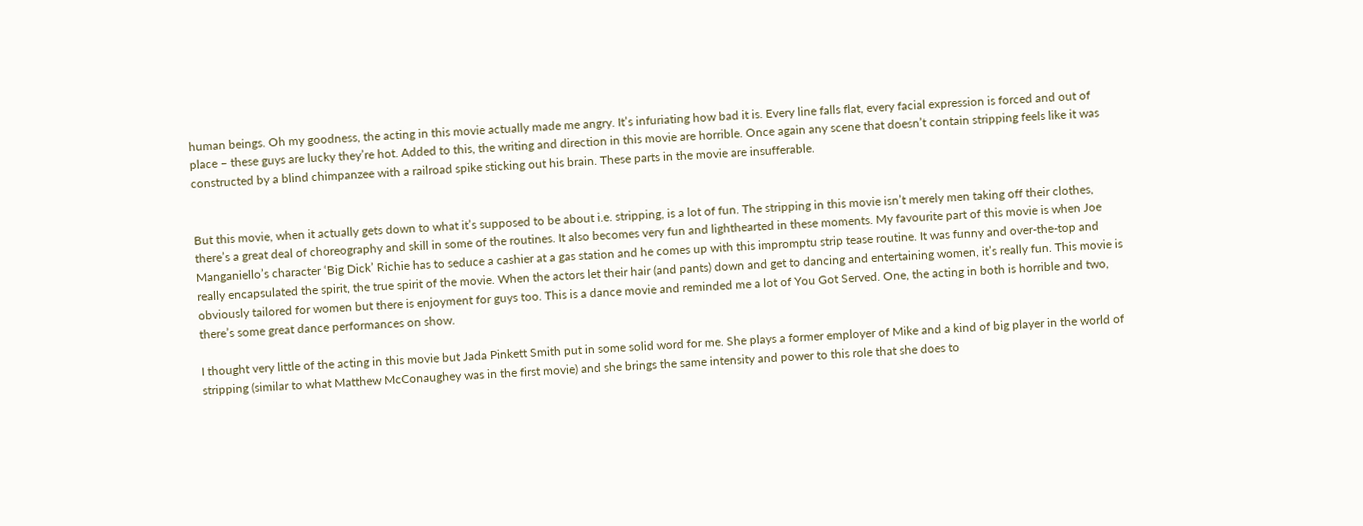human beings. Oh my goodness, the acting in this movie actually made me angry. It’s infuriating how bad it is. Every line falls flat, every facial expression is forced and out of place – these guys are lucky they’re hot. Added to this, the writing and direction in this movie are horrible. Once again any scene that doesn’t contain stripping feels like it was constructed by a blind chimpanzee with a railroad spike sticking out his brain. These parts in the movie are insufferable.


But this movie, when it actually gets down to what it’s supposed to be about i.e. stripping, is a lot of fun. The stripping in this movie isn’t merely men taking off their clothes, there’s a great deal of choreography and skill in some of the routines. It also becomes very fun and lighthearted in these moments. My favourite part of this movie is when Joe Manganiello’s character ‘Big Dick’ Richie has to seduce a cashier at a gas station and he comes up with this impromptu strip tease routine. It was funny and over-the-top and really encapsulated the spirit, the true spirit of the movie. When the actors let their hair (and pants) down and get to dancing and entertaining women, it’s really fun. This movie is obviously tailored for women but there is enjoyment for guys too. This is a dance movie and reminded me a lot of You Got Served. One, the acting in both is horrible and two, there’s some great dance performances on show.

I thought very little of the acting in this movie but Jada Pinkett Smith put in some solid word for me. She plays a former employer of Mike and a kind of big player in the world of stripping (similar to what Matthew McConaughey was in the first movie) and she brings the same intensity and power to this role that she does to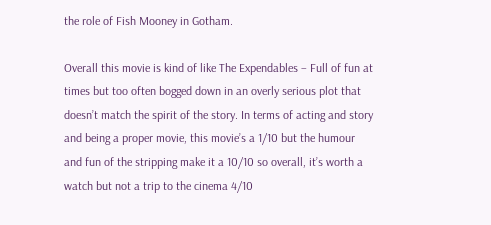the role of Fish Mooney in Gotham.

Overall this movie is kind of like The Expendables – Full of fun at times but too often bogged down in an overly serious plot that doesn’t match the spirit of the story. In terms of acting and story and being a proper movie, this movie’s a 1/10 but the humour and fun of the stripping make it a 10/10 so overall, it’s worth a watch but not a trip to the cinema 4/10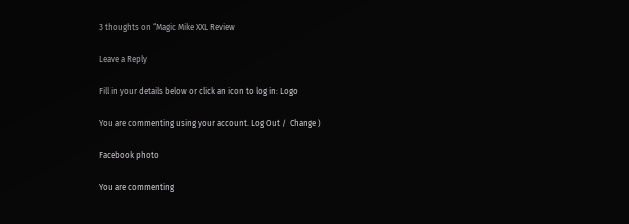3 thoughts on “Magic Mike XXL Review

Leave a Reply

Fill in your details below or click an icon to log in: Logo

You are commenting using your account. Log Out /  Change )

Facebook photo

You are commenting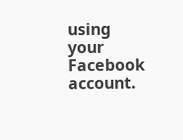using your Facebook account.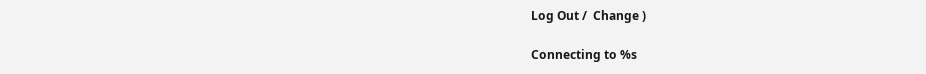Log Out /  Change )

Connecting to %s